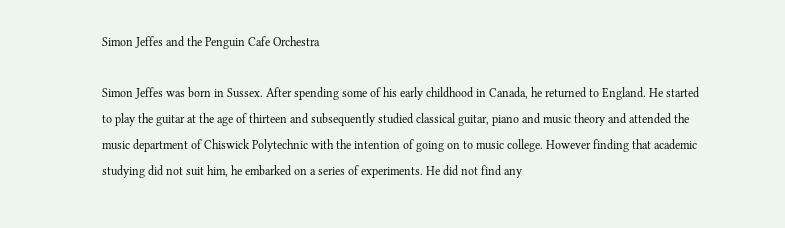Simon Jeffes and the Penguin Cafe Orchestra

Simon Jeffes was born in Sussex. After spending some of his early childhood in Canada, he returned to England. He started to play the guitar at the age of thirteen and subsequently studied classical guitar, piano and music theory and attended the music department of Chiswick Polytechnic with the intention of going on to music college. However finding that academic studying did not suit him, he embarked on a series of experiments. He did not find any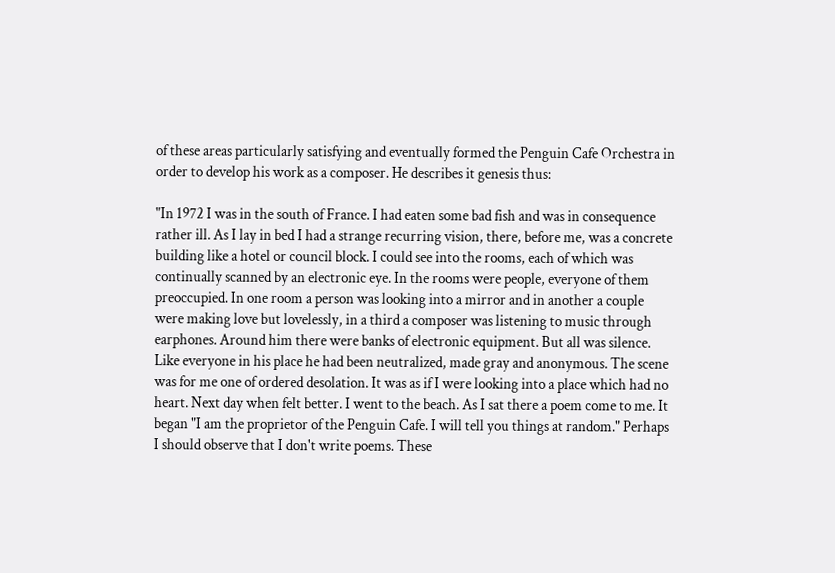of these areas particularly satisfying and eventually formed the Penguin Cafe Orchestra in order to develop his work as a composer. He describes it genesis thus:

"In 1972 I was in the south of France. I had eaten some bad fish and was in consequence rather ill. As I lay in bed I had a strange recurring vision, there, before me, was a concrete building like a hotel or council block. I could see into the rooms, each of which was continually scanned by an electronic eye. In the rooms were people, everyone of them preoccupied. In one room a person was looking into a mirror and in another a couple were making love but lovelessly, in a third a composer was listening to music through earphones. Around him there were banks of electronic equipment. But all was silence. Like everyone in his place he had been neutralized, made gray and anonymous. The scene was for me one of ordered desolation. It was as if I were looking into a place which had no heart. Next day when felt better. I went to the beach. As I sat there a poem come to me. It began "I am the proprietor of the Penguin Cafe. I will tell you things at random." Perhaps I should observe that I don't write poems. These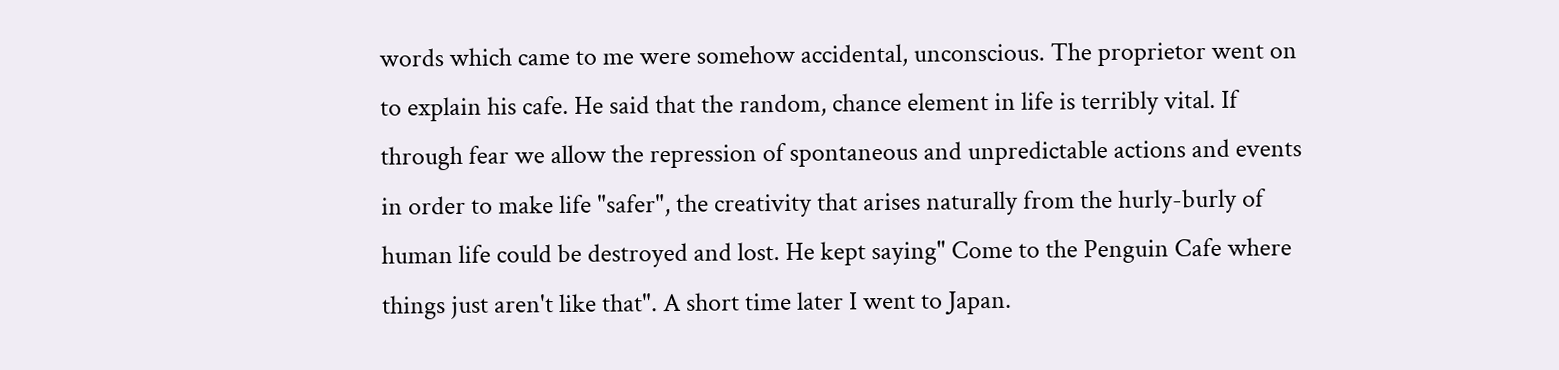words which came to me were somehow accidental, unconscious. The proprietor went on to explain his cafe. He said that the random, chance element in life is terribly vital. If through fear we allow the repression of spontaneous and unpredictable actions and events in order to make life "safer", the creativity that arises naturally from the hurly-burly of human life could be destroyed and lost. He kept saying" Come to the Penguin Cafe where things just aren't like that". A short time later I went to Japan.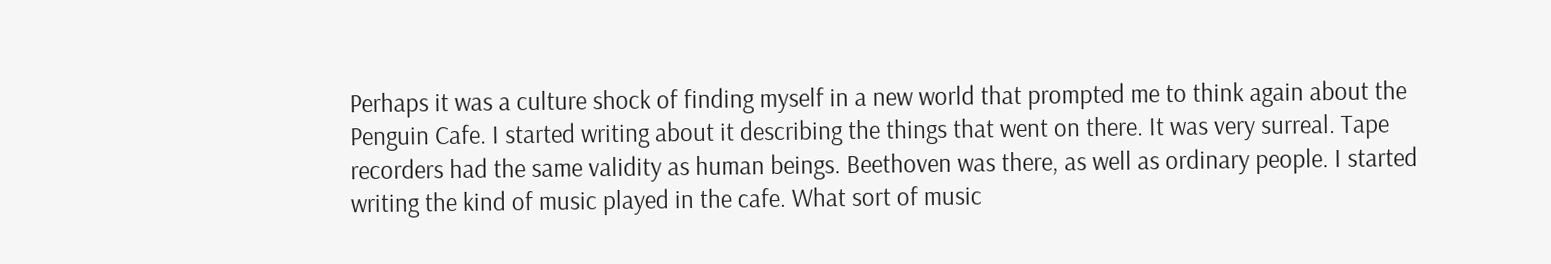Perhaps it was a culture shock of finding myself in a new world that prompted me to think again about the Penguin Cafe. I started writing about it describing the things that went on there. It was very surreal. Tape recorders had the same validity as human beings. Beethoven was there, as well as ordinary people. I started writing the kind of music played in the cafe. What sort of music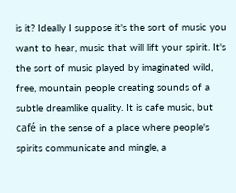is it? Ideally I suppose it's the sort of music you want to hear, music that will lift your spirit. It's the sort of music played by imaginated wild, free, mountain people creating sounds of a subtle dreamlike quality. It is cafe music, but café in the sense of a place where people's spirits communicate and mingle, a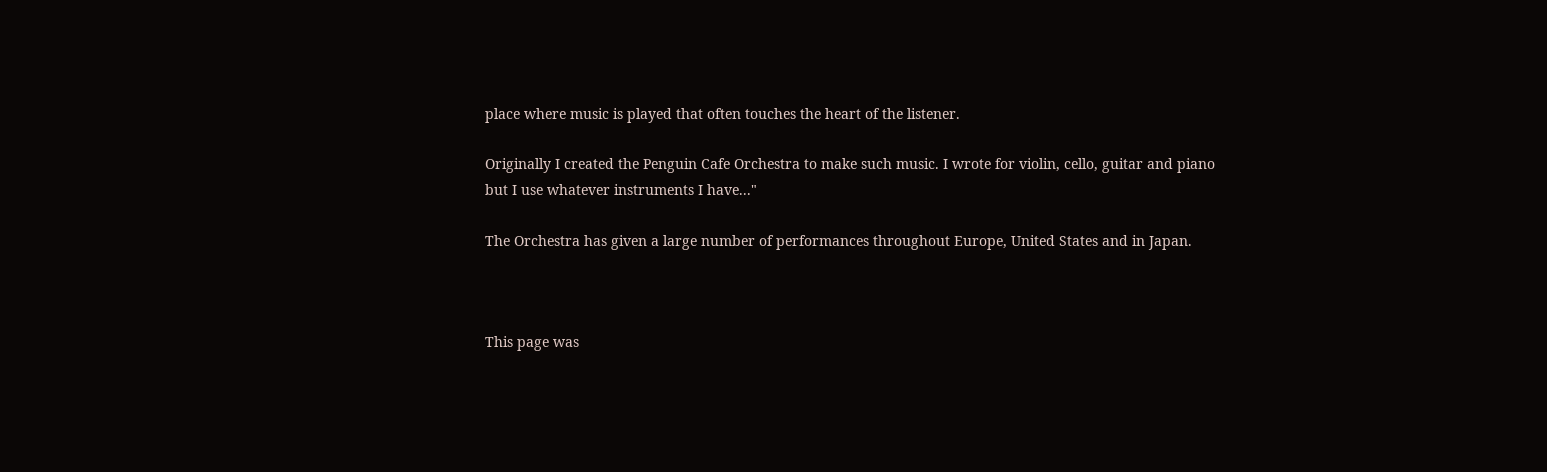place where music is played that often touches the heart of the listener.

Originally I created the Penguin Cafe Orchestra to make such music. I wrote for violin, cello, guitar and piano but I use whatever instruments I have..."

The Orchestra has given a large number of performances throughout Europe, United States and in Japan.



This page was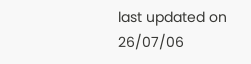last updated on 26/07/06